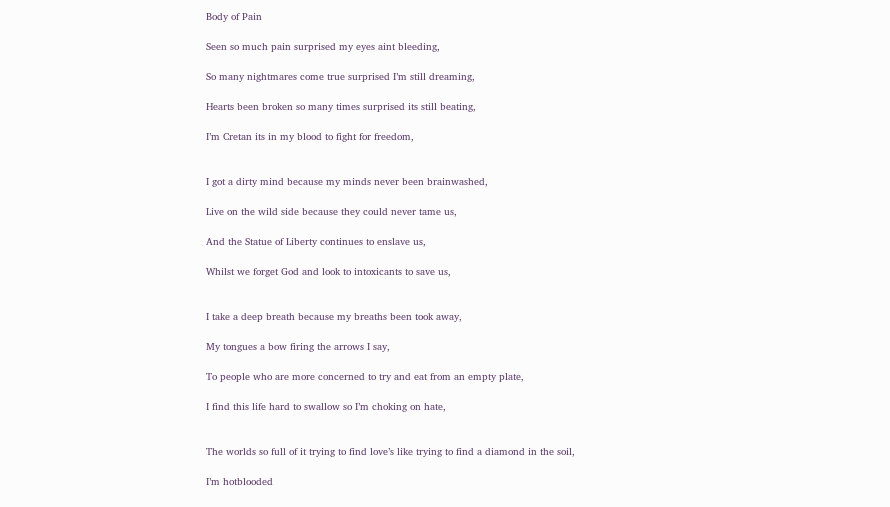Body of Pain

Seen so much pain surprised my eyes aint bleeding,

So many nightmares come true surprised I’m still dreaming,

Hearts been broken so many times surprised its still beating,

I’m Cretan its in my blood to fight for freedom,


I got a dirty mind because my minds never been brainwashed,

Live on the wild side because they could never tame us,

And the Statue of Liberty continues to enslave us,

Whilst we forget God and look to intoxicants to save us,


I take a deep breath because my breaths been took away,

My tongues a bow firing the arrows I say,

To people who are more concerned to try and eat from an empty plate,

I find this life hard to swallow so I’m choking on hate,


The worlds so full of it trying to find love’s like trying to find a diamond in the soil,

I’m hotblooded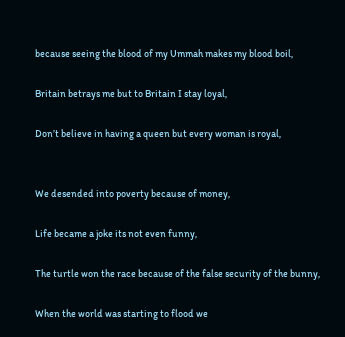because seeing the blood of my Ummah makes my blood boil,

Britain betrays me but to Britain I stay loyal,

Don’t believe in having a queen but every woman is royal,


We desended into poverty because of money,

Life became a joke its not even funny,

The turtle won the race because of the false security of the bunny,

When the world was starting to flood we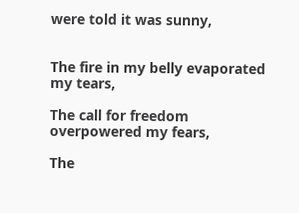were told it was sunny,


The fire in my belly evaporated my tears,

The call for freedom overpowered my fears,

The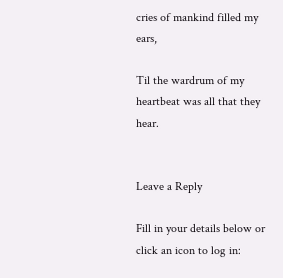cries of mankind filled my ears,

Til the wardrum of my heartbeat was all that they hear.


Leave a Reply

Fill in your details below or click an icon to log in: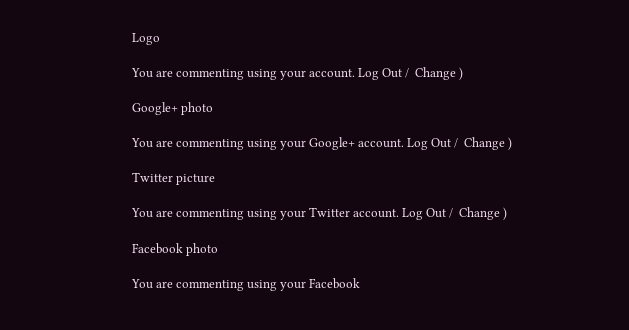Logo

You are commenting using your account. Log Out /  Change )

Google+ photo

You are commenting using your Google+ account. Log Out /  Change )

Twitter picture

You are commenting using your Twitter account. Log Out /  Change )

Facebook photo

You are commenting using your Facebook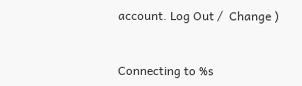account. Log Out /  Change )


Connecting to %s